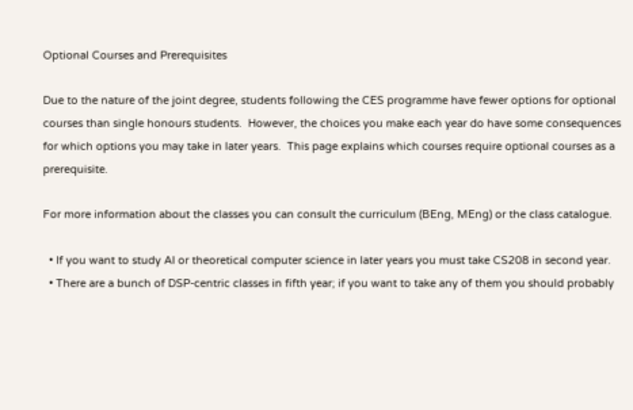Optional Courses and Prerequisites

Due to the nature of the joint degree, students following the CES programme have fewer options for optional courses than single honours students.  However, the choices you make each year do have some consequences for which options you may take in later years.  This page explains which courses require optional courses as a prerequisite.

For more information about the classes you can consult the curriculum (BEng, MEng) or the class catalogue.

  • If you want to study AI or theoretical computer science in later years you must take CS208 in second year.
  • There are a bunch of DSP-centric classes in fifth year; if you want to take any of them you should probably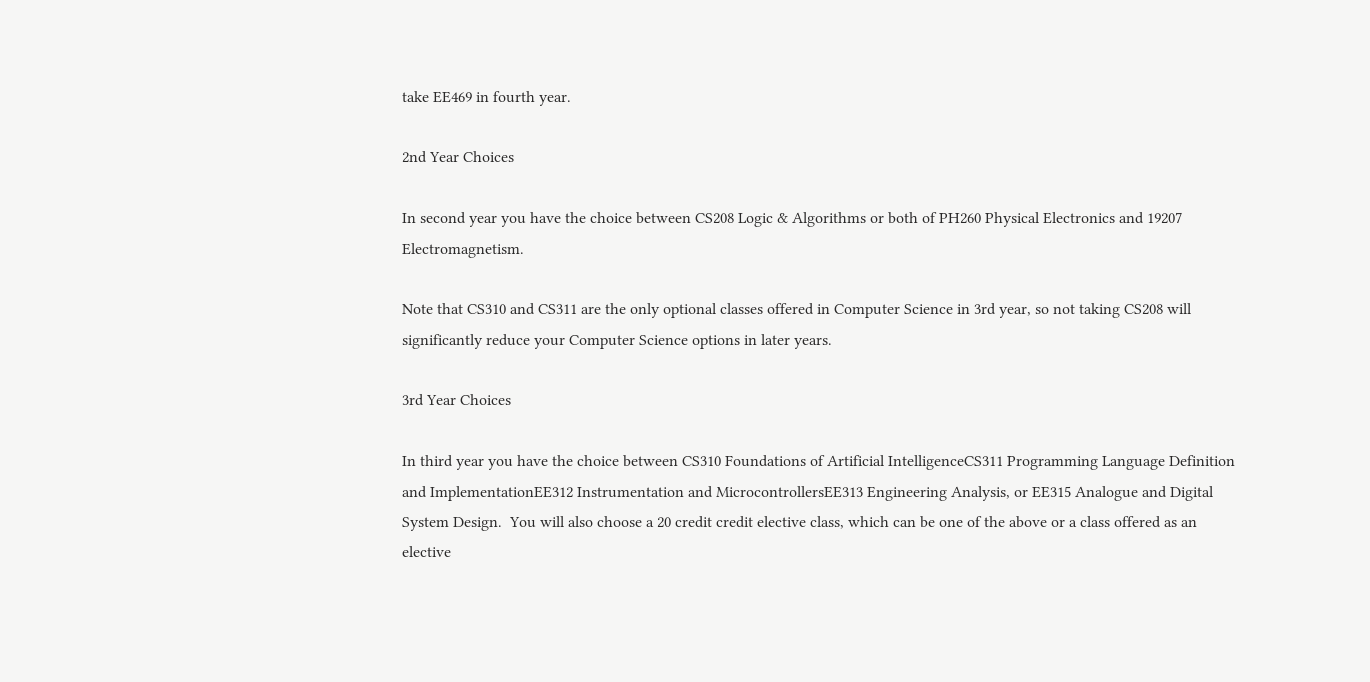take EE469 in fourth year.

2nd Year Choices

In second year you have the choice between CS208 Logic & Algorithms or both of PH260 Physical Electronics and 19207 Electromagnetism.

Note that CS310 and CS311 are the only optional classes offered in Computer Science in 3rd year, so not taking CS208 will significantly reduce your Computer Science options in later years.

3rd Year Choices

In third year you have the choice between CS310 Foundations of Artificial IntelligenceCS311 Programming Language Definition and ImplementationEE312 Instrumentation and MicrocontrollersEE313 Engineering Analysis, or EE315 Analogue and Digital System Design.  You will also choose a 20 credit credit elective class, which can be one of the above or a class offered as an elective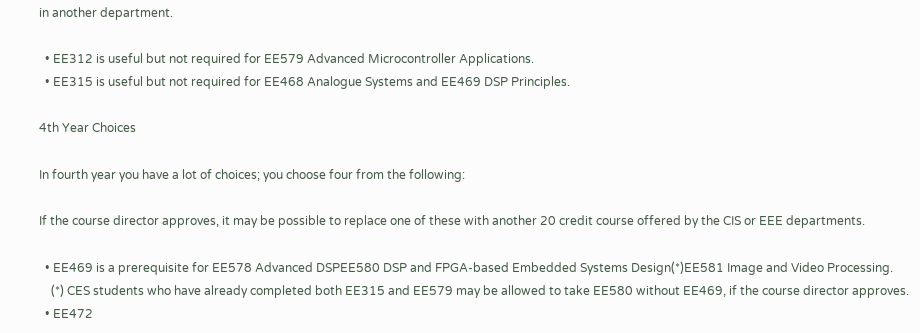in another department.

  • EE312 is useful but not required for EE579 Advanced Microcontroller Applications.
  • EE315 is useful but not required for EE468 Analogue Systems and EE469 DSP Principles.

4th Year Choices

In fourth year you have a lot of choices; you choose four from the following:

If the course director approves, it may be possible to replace one of these with another 20 credit course offered by the CIS or EEE departments.

  • EE469 is a prerequisite for EE578 Advanced DSPEE580 DSP and FPGA-based Embedded Systems Design(*)EE581 Image and Video Processing.
    (*) CES students who have already completed both EE315 and EE579 may be allowed to take EE580 without EE469, if the course director approves.
  • EE472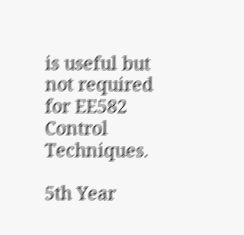is useful but not required for EE582 Control Techniques.

5th Year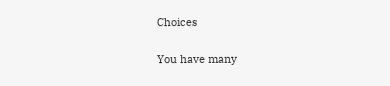Choices

You have many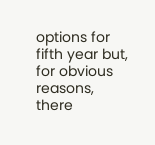options for fifth year but, for obvious reasons, there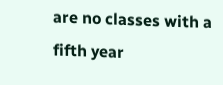are no classes with a fifth year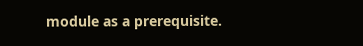module as a prerequisite.